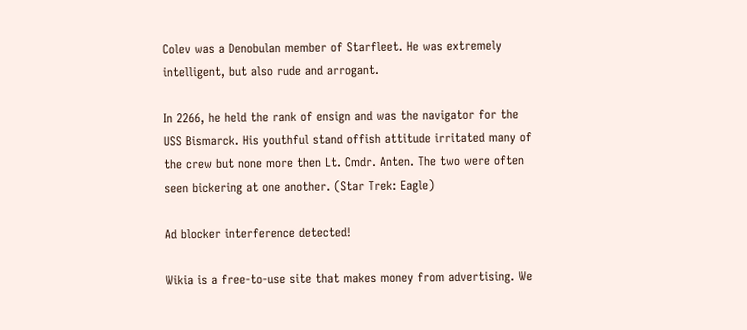Colev was a Denobulan member of Starfleet. He was extremely intelligent, but also rude and arrogant.

In 2266, he held the rank of ensign and was the navigator for the USS Bismarck. His youthful stand offish attitude irritated many of the crew but none more then Lt. Cmdr. Anten. The two were often seen bickering at one another. (Star Trek: Eagle)

Ad blocker interference detected!

Wikia is a free-to-use site that makes money from advertising. We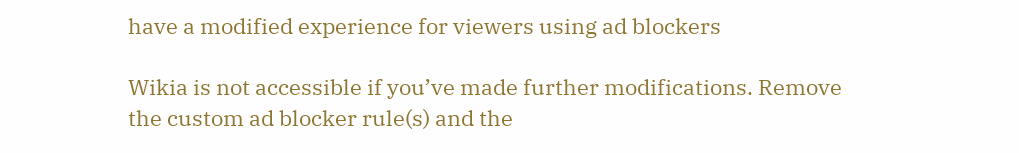have a modified experience for viewers using ad blockers

Wikia is not accessible if you’ve made further modifications. Remove the custom ad blocker rule(s) and the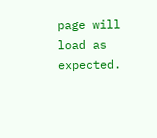page will load as expected.